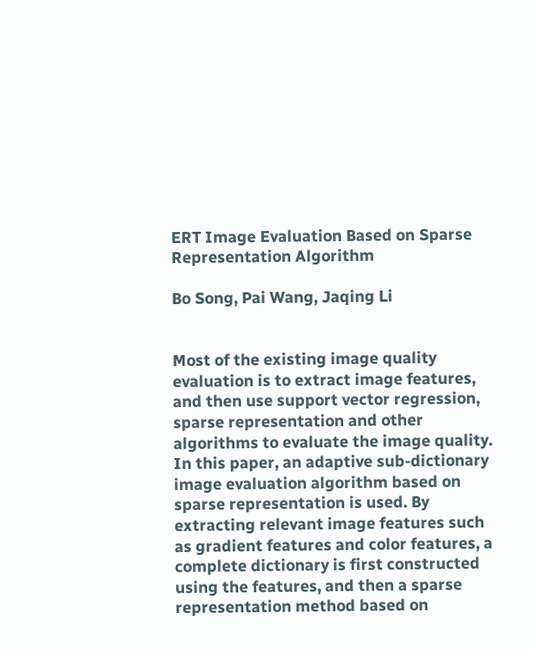ERT Image Evaluation Based on Sparse Representation Algorithm

Bo Song, Pai Wang, Jaqing Li


Most of the existing image quality evaluation is to extract image features, and then use support vector regression, sparse representation and other algorithms to evaluate the image quality. In this paper, an adaptive sub-dictionary image evaluation algorithm based on sparse representation is used. By extracting relevant image features such as gradient features and color features, a complete dictionary is first constructed using the features, and then a sparse representation method based on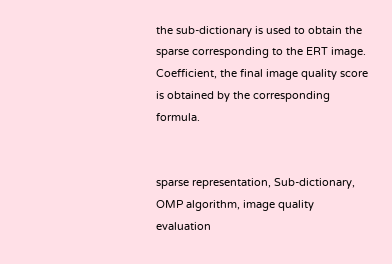the sub-dictionary is used to obtain the sparse corresponding to the ERT image. Coefficient, the final image quality score is obtained by the corresponding formula.


sparse representation, Sub-dictionary, OMP algorithm, image quality evaluation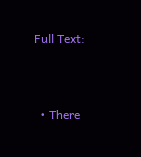Full Text:



  • There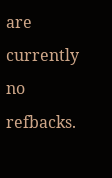are currently no refbacks.